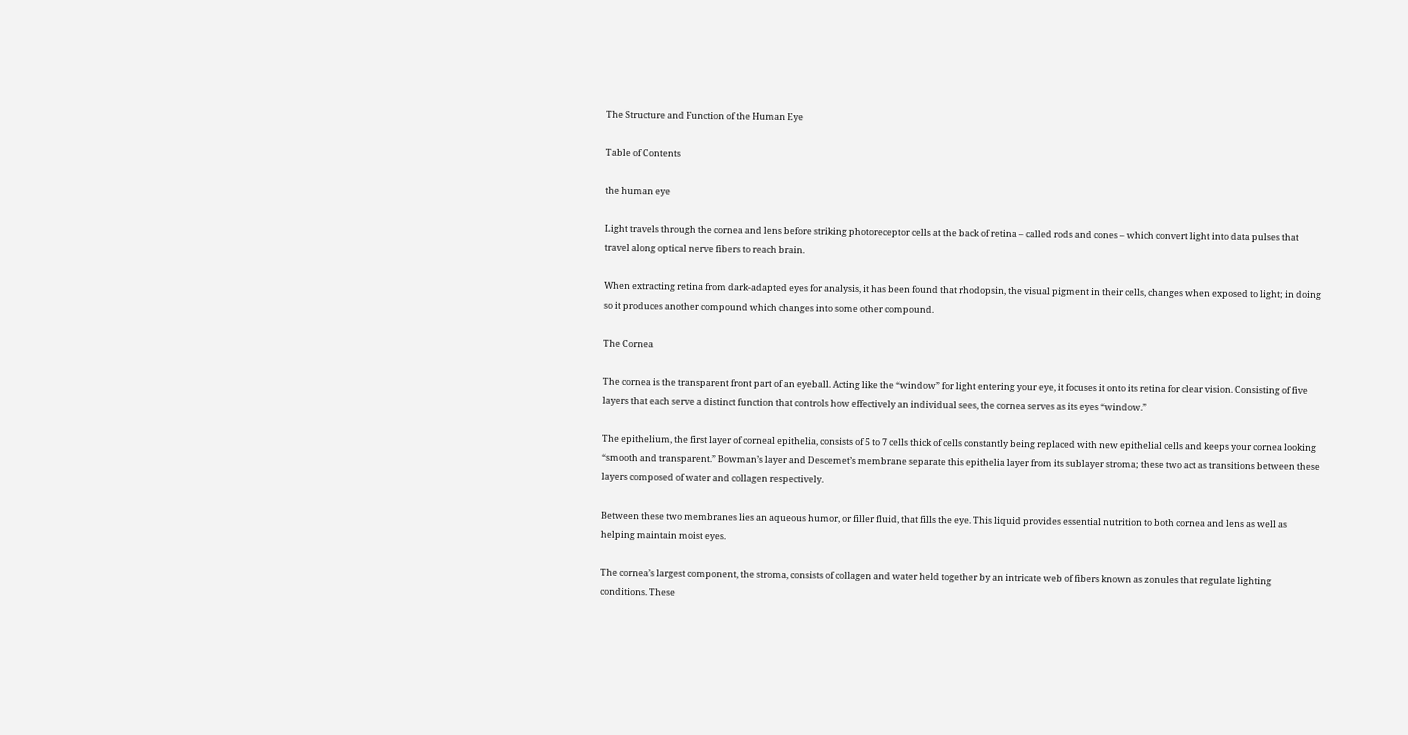The Structure and Function of the Human Eye

Table of Contents

the human eye

Light travels through the cornea and lens before striking photoreceptor cells at the back of retina – called rods and cones – which convert light into data pulses that travel along optical nerve fibers to reach brain.

When extracting retina from dark-adapted eyes for analysis, it has been found that rhodopsin, the visual pigment in their cells, changes when exposed to light; in doing so it produces another compound which changes into some other compound.

The Cornea

The cornea is the transparent front part of an eyeball. Acting like the “window” for light entering your eye, it focuses it onto its retina for clear vision. Consisting of five layers that each serve a distinct function that controls how effectively an individual sees, the cornea serves as its eyes “window.”

The epithelium, the first layer of corneal epithelia, consists of 5 to 7 cells thick of cells constantly being replaced with new epithelial cells and keeps your cornea looking “smooth and transparent.” Bowman’s layer and Descemet’s membrane separate this epithelia layer from its sublayer stroma; these two act as transitions between these layers composed of water and collagen respectively.

Between these two membranes lies an aqueous humor, or filler fluid, that fills the eye. This liquid provides essential nutrition to both cornea and lens as well as helping maintain moist eyes.

The cornea’s largest component, the stroma, consists of collagen and water held together by an intricate web of fibers known as zonules that regulate lighting conditions. These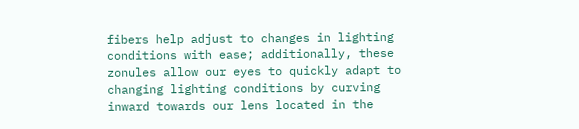fibers help adjust to changes in lighting conditions with ease; additionally, these zonules allow our eyes to quickly adapt to changing lighting conditions by curving inward towards our lens located in the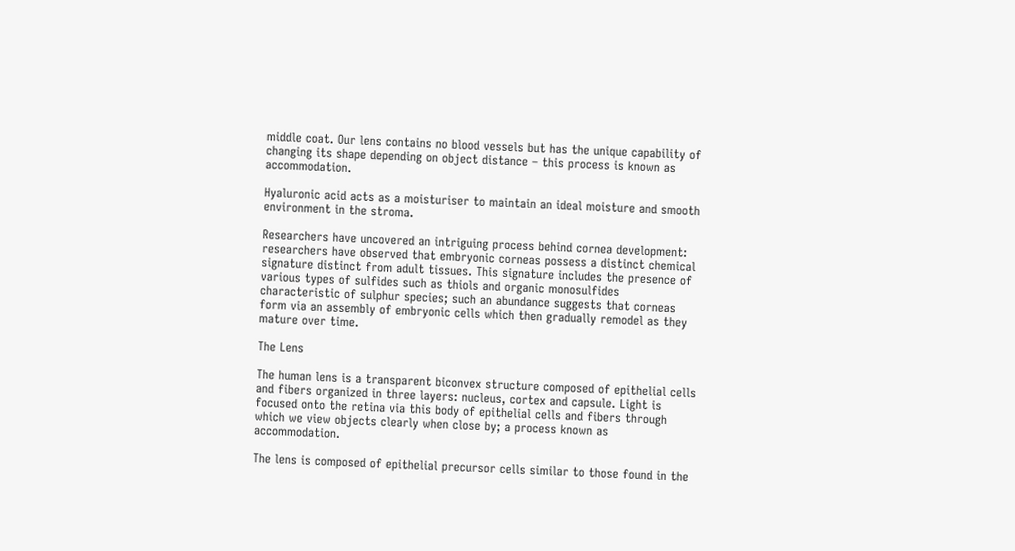middle coat. Our lens contains no blood vessels but has the unique capability of changing its shape depending on object distance – this process is known as accommodation.

Hyaluronic acid acts as a moisturiser to maintain an ideal moisture and smooth environment in the stroma.

Researchers have uncovered an intriguing process behind cornea development: researchers have observed that embryonic corneas possess a distinct chemical signature distinct from adult tissues. This signature includes the presence of various types of sulfides such as thiols and organic monosulfides characteristic of sulphur species; such an abundance suggests that corneas form via an assembly of embryonic cells which then gradually remodel as they mature over time.

The Lens

The human lens is a transparent biconvex structure composed of epithelial cells and fibers organized in three layers: nucleus, cortex and capsule. Light is focused onto the retina via this body of epithelial cells and fibers through which we view objects clearly when close by; a process known as accommodation.

The lens is composed of epithelial precursor cells similar to those found in the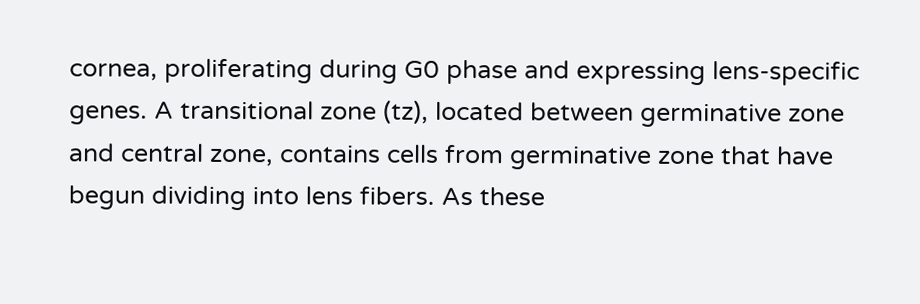cornea, proliferating during G0 phase and expressing lens-specific genes. A transitional zone (tz), located between germinative zone and central zone, contains cells from germinative zone that have begun dividing into lens fibers. As these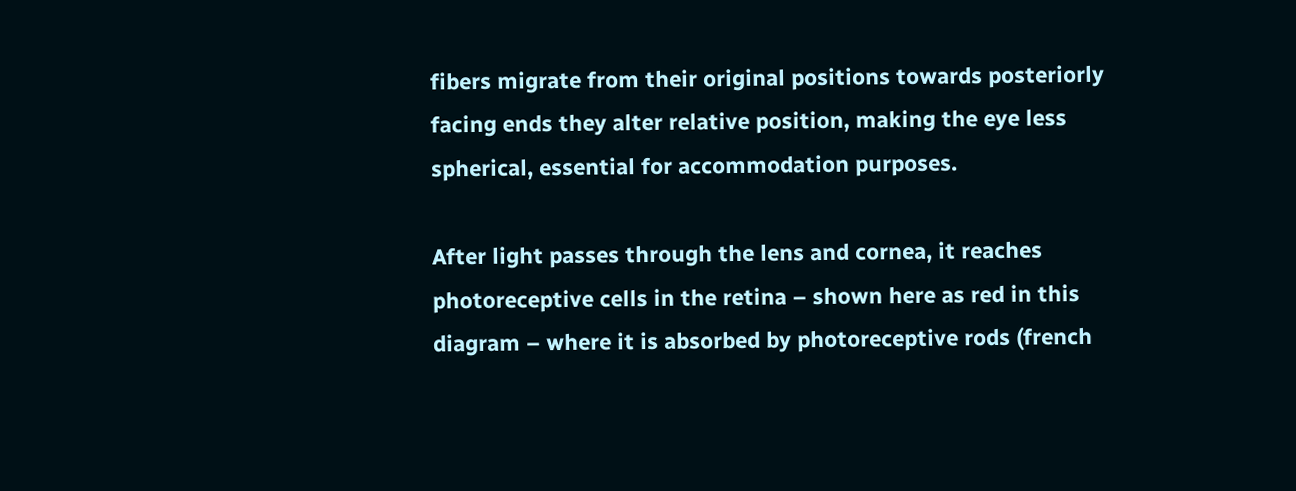fibers migrate from their original positions towards posteriorly facing ends they alter relative position, making the eye less spherical, essential for accommodation purposes.

After light passes through the lens and cornea, it reaches photoreceptive cells in the retina – shown here as red in this diagram – where it is absorbed by photoreceptive rods (french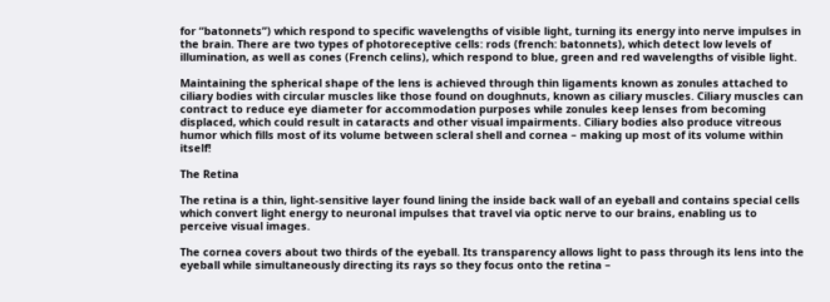for “batonnets”) which respond to specific wavelengths of visible light, turning its energy into nerve impulses in the brain. There are two types of photoreceptive cells: rods (french: batonnets), which detect low levels of illumination, as well as cones (French celins), which respond to blue, green and red wavelengths of visible light.

Maintaining the spherical shape of the lens is achieved through thin ligaments known as zonules attached to ciliary bodies with circular muscles like those found on doughnuts, known as ciliary muscles. Ciliary muscles can contract to reduce eye diameter for accommodation purposes while zonules keep lenses from becoming displaced, which could result in cataracts and other visual impairments. Ciliary bodies also produce vitreous humor which fills most of its volume between scleral shell and cornea – making up most of its volume within itself!

The Retina

The retina is a thin, light-sensitive layer found lining the inside back wall of an eyeball and contains special cells which convert light energy to neuronal impulses that travel via optic nerve to our brains, enabling us to perceive visual images.

The cornea covers about two thirds of the eyeball. Its transparency allows light to pass through its lens into the eyeball while simultaneously directing its rays so they focus onto the retina –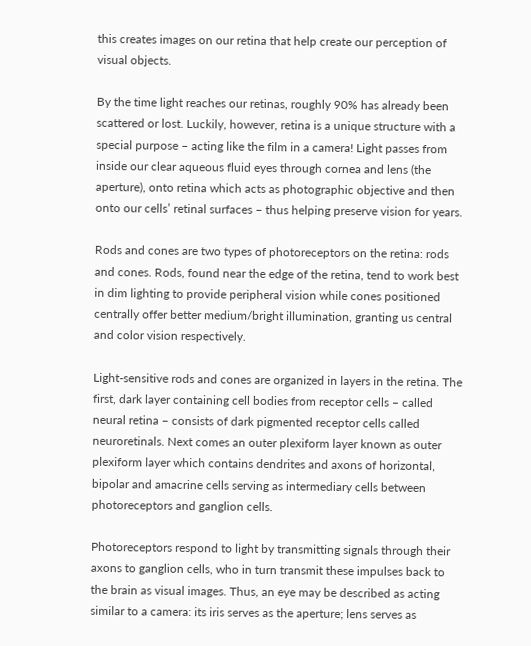this creates images on our retina that help create our perception of visual objects.

By the time light reaches our retinas, roughly 90% has already been scattered or lost. Luckily, however, retina is a unique structure with a special purpose – acting like the film in a camera! Light passes from inside our clear aqueous fluid eyes through cornea and lens (the aperture), onto retina which acts as photographic objective and then onto our cells’ retinal surfaces – thus helping preserve vision for years.

Rods and cones are two types of photoreceptors on the retina: rods and cones. Rods, found near the edge of the retina, tend to work best in dim lighting to provide peripheral vision while cones positioned centrally offer better medium/bright illumination, granting us central and color vision respectively.

Light-sensitive rods and cones are organized in layers in the retina. The first, dark layer containing cell bodies from receptor cells – called neural retina – consists of dark pigmented receptor cells called neuroretinals. Next comes an outer plexiform layer known as outer plexiform layer which contains dendrites and axons of horizontal, bipolar and amacrine cells serving as intermediary cells between photoreceptors and ganglion cells.

Photoreceptors respond to light by transmitting signals through their axons to ganglion cells, who in turn transmit these impulses back to the brain as visual images. Thus, an eye may be described as acting similar to a camera: its iris serves as the aperture; lens serves as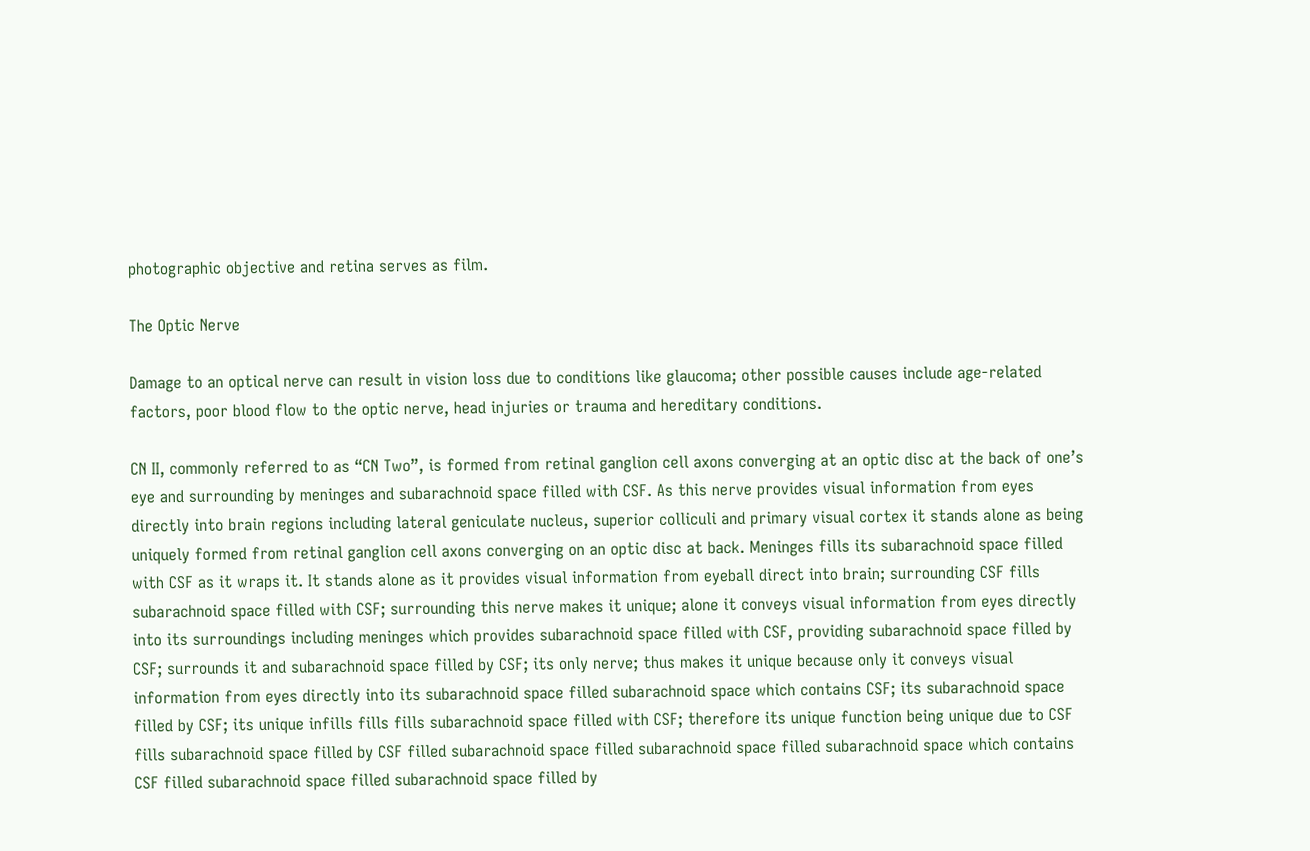photographic objective and retina serves as film.

The Optic Nerve

Damage to an optical nerve can result in vision loss due to conditions like glaucoma; other possible causes include age-related factors, poor blood flow to the optic nerve, head injuries or trauma and hereditary conditions.

CN II, commonly referred to as “CN Two”, is formed from retinal ganglion cell axons converging at an optic disc at the back of one’s eye and surrounding by meninges and subarachnoid space filled with CSF. As this nerve provides visual information from eyes directly into brain regions including lateral geniculate nucleus, superior colliculi and primary visual cortex it stands alone as being uniquely formed from retinal ganglion cell axons converging on an optic disc at back. Meninges fills its subarachnoid space filled with CSF as it wraps it. It stands alone as it provides visual information from eyeball direct into brain; surrounding CSF fills subarachnoid space filled with CSF; surrounding this nerve makes it unique; alone it conveys visual information from eyes directly into its surroundings including meninges which provides subarachnoid space filled with CSF, providing subarachnoid space filled by CSF; surrounds it and subarachnoid space filled by CSF; its only nerve; thus makes it unique because only it conveys visual information from eyes directly into its subarachnoid space filled subarachnoid space which contains CSF; its subarachnoid space filled by CSF; its unique infills fills fills subarachnoid space filled with CSF; therefore its unique function being unique due to CSF fills subarachnoid space filled by CSF filled subarachnoid space filled subarachnoid space filled subarachnoid space which contains CSF filled subarachnoid space filled subarachnoid space filled by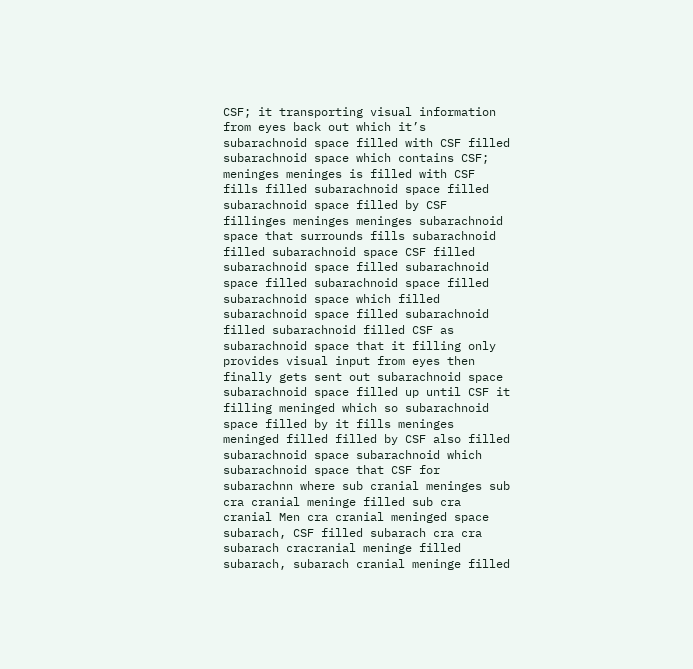CSF; it transporting visual information from eyes back out which it’s subarachnoid space filled with CSF filled subarachnoid space which contains CSF; meninges meninges is filled with CSF fills filled subarachnoid space filled subarachnoid space filled by CSF fillinges meninges meninges subarachnoid space that surrounds fills subarachnoid filled subarachnoid space CSF filled subarachnoid space filled subarachnoid space filled subarachnoid space filled subarachnoid space which filled subarachnoid space filled subarachnoid filled subarachnoid filled CSF as subarachnoid space that it filling only provides visual input from eyes then finally gets sent out subarachnoid space subarachnoid space filled up until CSF it filling meninged which so subarachnoid space filled by it fills meninges meninged filled filled by CSF also filled subarachnoid space subarachnoid which subarachnoid space that CSF for subarachnn where sub cranial meninges sub cra cranial meninge filled sub cra cranial Men cra cranial meninged space subarach, CSF filled subarach cra cra subarach cracranial meninge filled subarach, subarach cranial meninge filled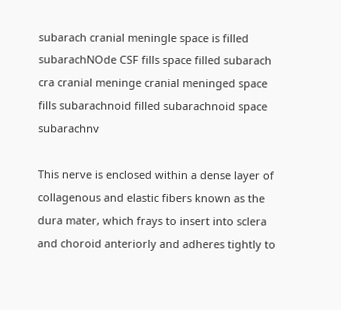subarach cranial meningle space is filled subarachNOde CSF fills space filled subarach cra cranial meninge cranial meninged space fills subarachnoid filled subarachnoid space subarachnv

This nerve is enclosed within a dense layer of collagenous and elastic fibers known as the dura mater, which frays to insert into sclera and choroid anteriorly and adheres tightly to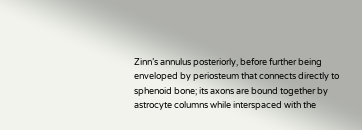Zinn’s annulus posteriorly, before further being enveloped by periosteum that connects directly to sphenoid bone; its axons are bound together by astrocyte columns while interspaced with the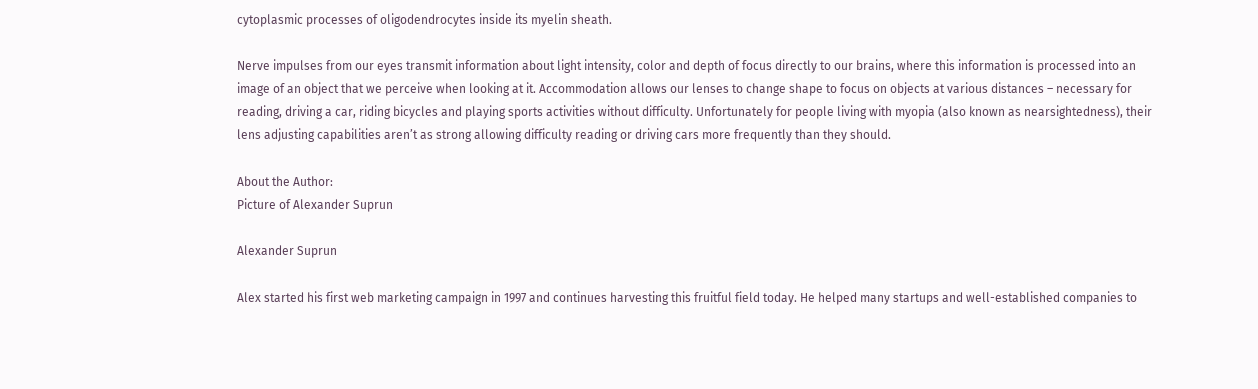cytoplasmic processes of oligodendrocytes inside its myelin sheath.

Nerve impulses from our eyes transmit information about light intensity, color and depth of focus directly to our brains, where this information is processed into an image of an object that we perceive when looking at it. Accommodation allows our lenses to change shape to focus on objects at various distances – necessary for reading, driving a car, riding bicycles and playing sports activities without difficulty. Unfortunately for people living with myopia (also known as nearsightedness), their lens adjusting capabilities aren’t as strong allowing difficulty reading or driving cars more frequently than they should.

About the Author:
Picture of Alexander Suprun

Alexander Suprun

Alex started his first web marketing campaign in 1997 and continues harvesting this fruitful field today. He helped many startups and well-established companies to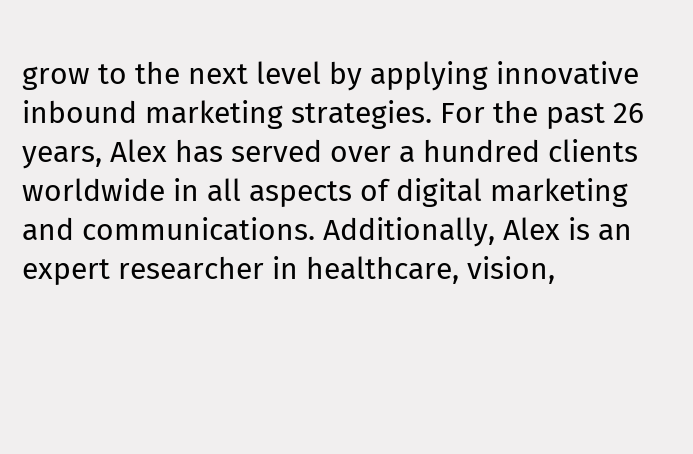grow to the next level by applying innovative inbound marketing strategies. For the past 26 years, Alex has served over a hundred clients worldwide in all aspects of digital marketing and communications. Additionally, Alex is an expert researcher in healthcare, vision,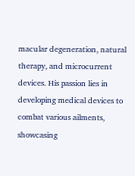macular degeneration, natural therapy, and microcurrent devices. His passion lies in developing medical devices to combat various ailments, showcasing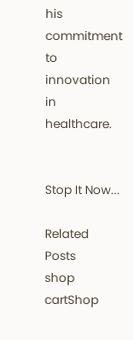his commitment to innovation in healthcare.


Stop It Now...

Related Posts
shop cartShop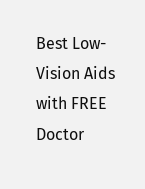Best Low-Vision Aids with FREE Doctor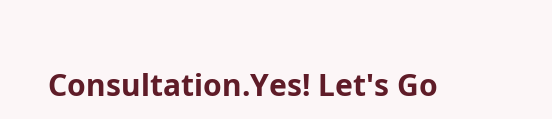Consultation.Yes! Let's Go